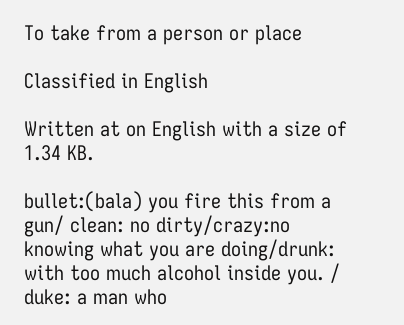To take from a person or place

Classified in English

Written at on English with a size of 1.34 KB.

bullet:(bala) you fire this from a gun/ clean: no dirty/crazy:no knowing what you are doing/drunk: with too much alcohol inside you. / duke: a man who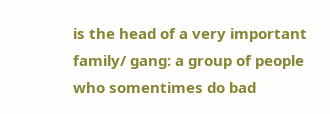is the head of a very important family/ gang: a group of people who somentimes do bad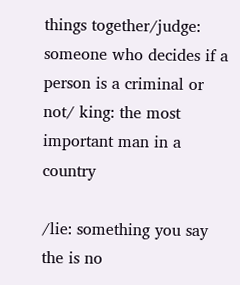things together/judge: someone who decides if a person is a criminal or not/ king: the most important man in a country

/lie: something you say the is no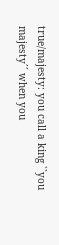true/majesty: you call a king ``you majesty´´ when you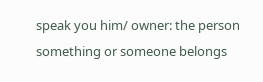speak you him/ owner: the person something or someone belongs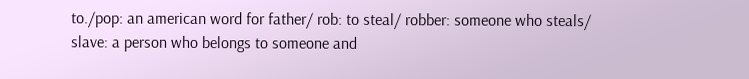to./pop: an american word for father/ rob: to steal/ robber: someone who steals/ slave: a person who belongs to someone and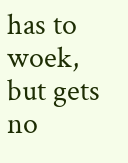has to woek, but gets no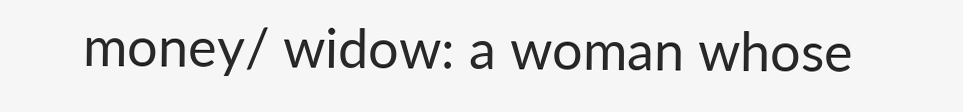money/ widow: a woman whose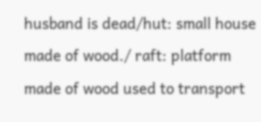husband is dead/hut: small house made of wood./ raft: platform made of wood used to transport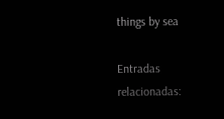things by sea

Entradas relacionadas: